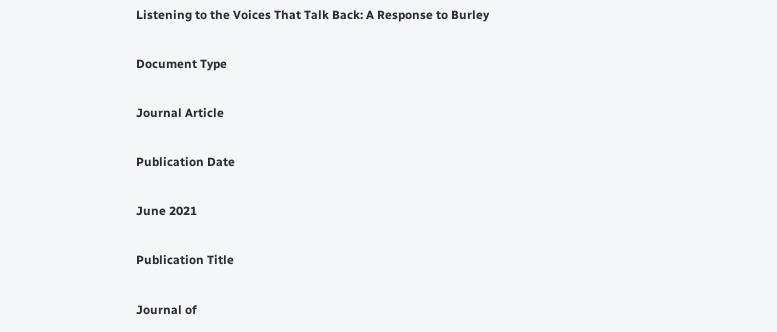Listening to the Voices That Talk Back: A Response to Burley

Document Type

Journal Article

Publication Date

June 2021

Publication Title

Journal of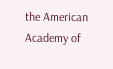the American Academy of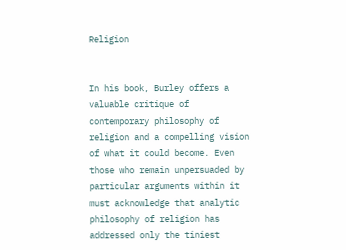Religion


In his book, Burley offers a valuable critique of contemporary philosophy of religion and a compelling vision of what it could become. Even those who remain unpersuaded by particular arguments within it must acknowledge that analytic philosophy of religion has addressed only the tiniest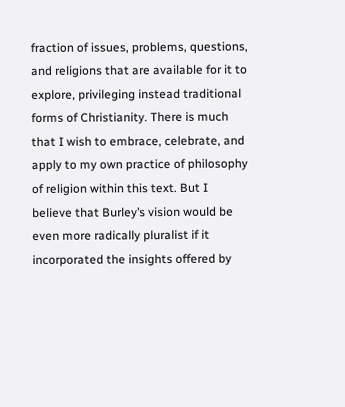fraction of issues, problems, questions, and religions that are available for it to explore, privileging instead traditional forms of Christianity. There is much that I wish to embrace, celebrate, and apply to my own practice of philosophy of religion within this text. But I believe that Burley’s vision would be even more radically pluralist if it incorporated the insights offered by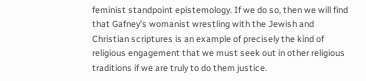feminist standpoint epistemology. If we do so, then we will find that Gafney’s womanist wrestling with the Jewish and Christian scriptures is an example of precisely the kind of religious engagement that we must seek out in other religious traditions if we are truly to do them justice.